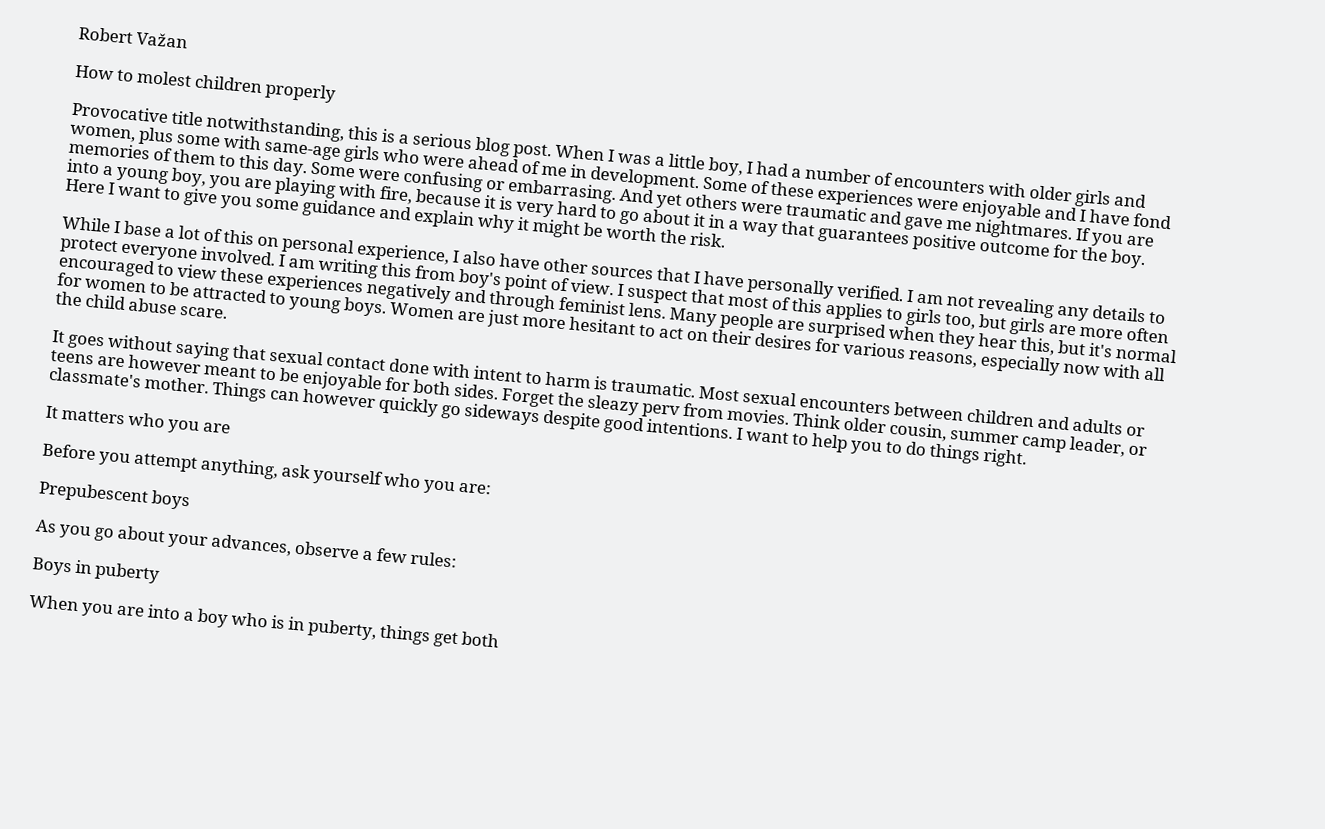Robert Važan

How to molest children properly

Provocative title notwithstanding, this is a serious blog post. When I was a little boy, I had a number of encounters with older girls and women, plus some with same-age girls who were ahead of me in development. Some of these experiences were enjoyable and I have fond memories of them to this day. Some were confusing or embarrasing. And yet others were traumatic and gave me nightmares. If you are into a young boy, you are playing with fire, because it is very hard to go about it in a way that guarantees positive outcome for the boy. Here I want to give you some guidance and explain why it might be worth the risk.

While I base a lot of this on personal experience, I also have other sources that I have personally verified. I am not revealing any details to protect everyone involved. I am writing this from boy's point of view. I suspect that most of this applies to girls too, but girls are more often encouraged to view these experiences negatively and through feminist lens. Many people are surprised when they hear this, but it's normal for women to be attracted to young boys. Women are just more hesitant to act on their desires for various reasons, especially now with all the child abuse scare.

It goes without saying that sexual contact done with intent to harm is traumatic. Most sexual encounters between children and adults or teens are however meant to be enjoyable for both sides. Forget the sleazy perv from movies. Think older cousin, summer camp leader, or classmate's mother. Things can however quickly go sideways despite good intentions. I want to help you to do things right.

It matters who you are

Before you attempt anything, ask yourself who you are:

Prepubescent boys

As you go about your advances, observe a few rules:

Boys in puberty

When you are into a boy who is in puberty, things get both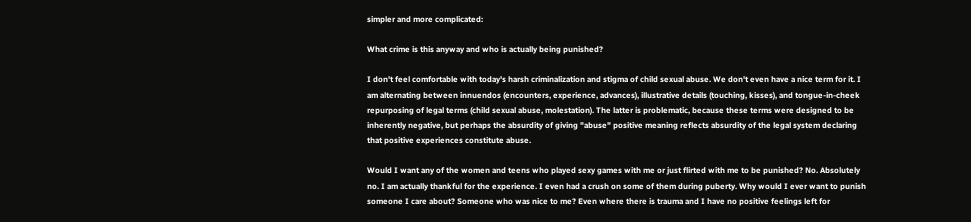simpler and more complicated:

What crime is this anyway and who is actually being punished?

I don't feel comfortable with today's harsh criminalization and stigma of child sexual abuse. We don't even have a nice term for it. I am alternating between innuendos (encounters, experience, advances), illustrative details (touching, kisses), and tongue-in-cheek repurposing of legal terms (child sexual abuse, molestation). The latter is problematic, because these terms were designed to be inherently negative, but perhaps the absurdity of giving "abuse" positive meaning reflects absurdity of the legal system declaring that positive experiences constitute abuse.

Would I want any of the women and teens who played sexy games with me or just flirted with me to be punished? No. Absolutely no. I am actually thankful for the experience. I even had a crush on some of them during puberty. Why would I ever want to punish someone I care about? Someone who was nice to me? Even where there is trauma and I have no positive feelings left for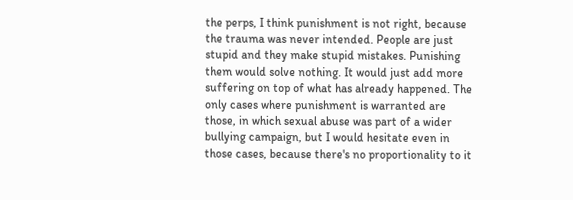the perps, I think punishment is not right, because the trauma was never intended. People are just stupid and they make stupid mistakes. Punishing them would solve nothing. It would just add more suffering on top of what has already happened. The only cases where punishment is warranted are those, in which sexual abuse was part of a wider bullying campaign, but I would hesitate even in those cases, because there's no proportionality to it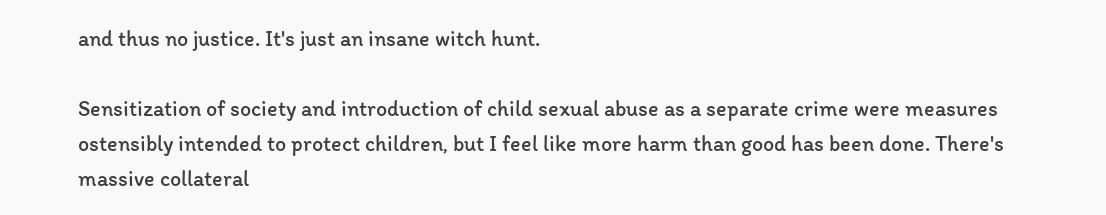and thus no justice. It's just an insane witch hunt.

Sensitization of society and introduction of child sexual abuse as a separate crime were measures ostensibly intended to protect children, but I feel like more harm than good has been done. There's massive collateral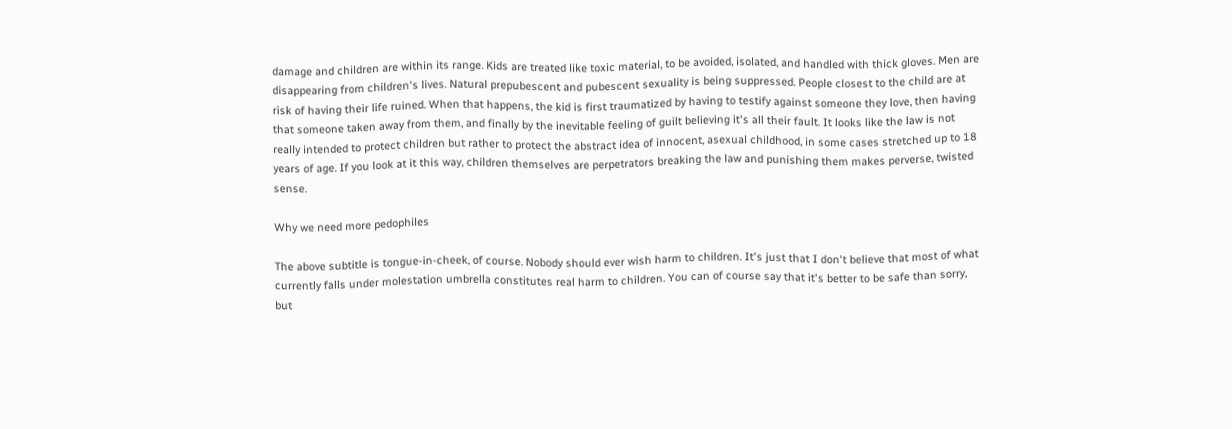damage and children are within its range. Kids are treated like toxic material, to be avoided, isolated, and handled with thick gloves. Men are disappearing from children's lives. Natural prepubescent and pubescent sexuality is being suppressed. People closest to the child are at risk of having their life ruined. When that happens, the kid is first traumatized by having to testify against someone they love, then having that someone taken away from them, and finally by the inevitable feeling of guilt believing it's all their fault. It looks like the law is not really intended to protect children but rather to protect the abstract idea of innocent, asexual childhood, in some cases stretched up to 18 years of age. If you look at it this way, children themselves are perpetrators breaking the law and punishing them makes perverse, twisted sense.

Why we need more pedophiles

The above subtitle is tongue-in-cheek, of course. Nobody should ever wish harm to children. It's just that I don't believe that most of what currently falls under molestation umbrella constitutes real harm to children. You can of course say that it's better to be safe than sorry, but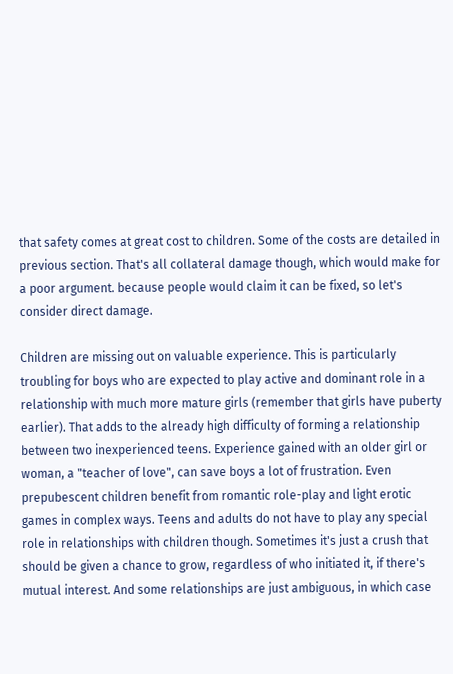that safety comes at great cost to children. Some of the costs are detailed in previous section. That's all collateral damage though, which would make for a poor argument. because people would claim it can be fixed, so let's consider direct damage.

Children are missing out on valuable experience. This is particularly troubling for boys who are expected to play active and dominant role in a relationship with much more mature girls (remember that girls have puberty earlier). That adds to the already high difficulty of forming a relationship between two inexperienced teens. Experience gained with an older girl or woman, a "teacher of love", can save boys a lot of frustration. Even prepubescent children benefit from romantic role-play and light erotic games in complex ways. Teens and adults do not have to play any special role in relationships with children though. Sometimes it's just a crush that should be given a chance to grow, regardless of who initiated it, if there's mutual interest. And some relationships are just ambiguous, in which case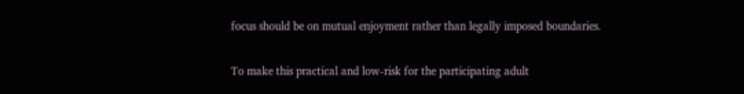focus should be on mutual enjoyment rather than legally imposed boundaries.

To make this practical and low-risk for the participating adult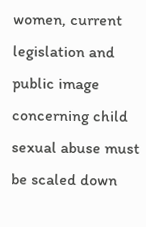women, current legislation and public image concerning child sexual abuse must be scaled down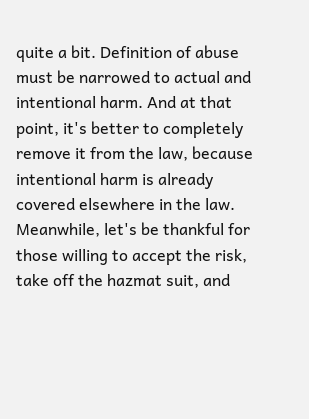quite a bit. Definition of abuse must be narrowed to actual and intentional harm. And at that point, it's better to completely remove it from the law, because intentional harm is already covered elsewhere in the law. Meanwhile, let's be thankful for those willing to accept the risk, take off the hazmat suit, and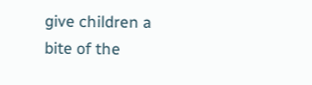give children a bite of the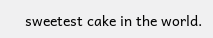sweetest cake in the world.